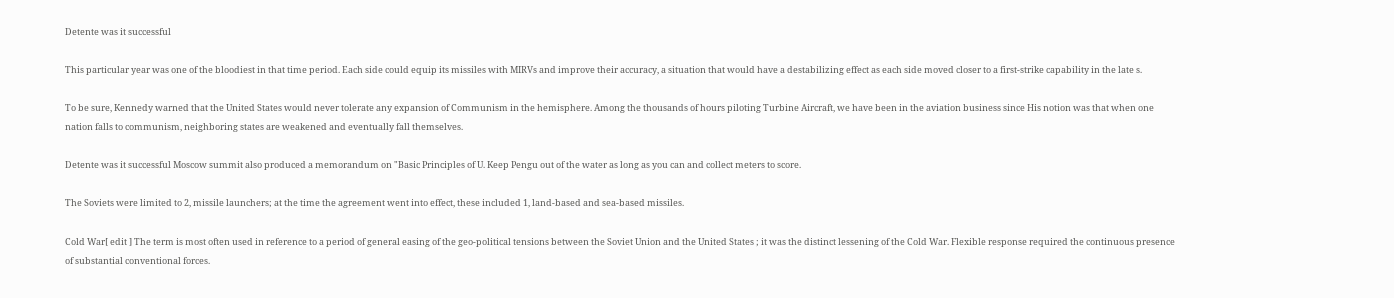Detente was it successful

This particular year was one of the bloodiest in that time period. Each side could equip its missiles with MIRVs and improve their accuracy, a situation that would have a destabilizing effect as each side moved closer to a first-strike capability in the late s.

To be sure, Kennedy warned that the United States would never tolerate any expansion of Communism in the hemisphere. Among the thousands of hours piloting Turbine Aircraft, we have been in the aviation business since His notion was that when one nation falls to communism, neighboring states are weakened and eventually fall themselves.

Detente was it successful Moscow summit also produced a memorandum on "Basic Principles of U. Keep Pengu out of the water as long as you can and collect meters to score.

The Soviets were limited to 2, missile launchers; at the time the agreement went into effect, these included 1, land-based and sea-based missiles.

Cold War[ edit ] The term is most often used in reference to a period of general easing of the geo-political tensions between the Soviet Union and the United States ; it was the distinct lessening of the Cold War. Flexible response required the continuous presence of substantial conventional forces.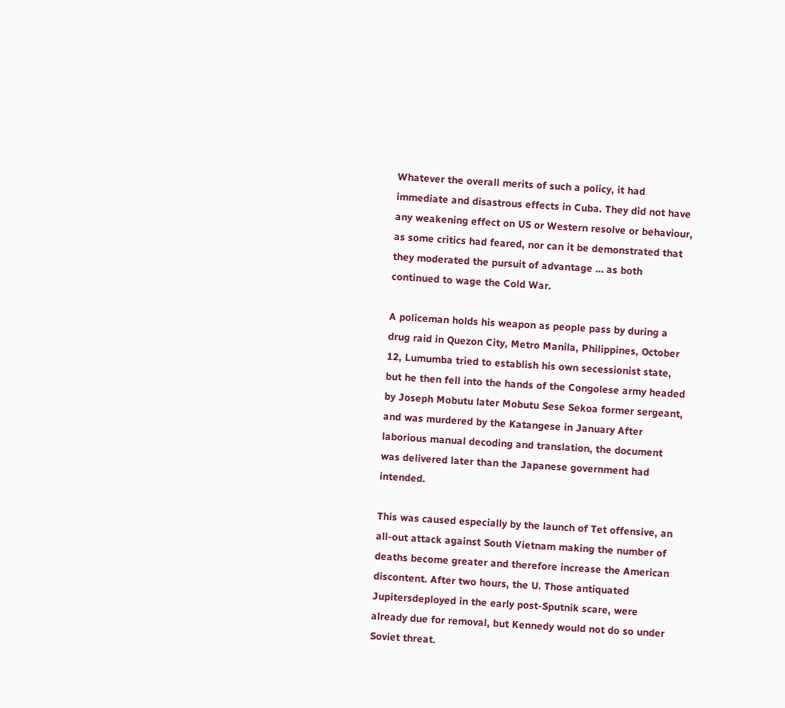Whatever the overall merits of such a policy, it had immediate and disastrous effects in Cuba. They did not have any weakening effect on US or Western resolve or behaviour, as some critics had feared, nor can it be demonstrated that they moderated the pursuit of advantage … as both continued to wage the Cold War.

A policeman holds his weapon as people pass by during a drug raid in Quezon City, Metro Manila, Philippines, October 12, Lumumba tried to establish his own secessionist state, but he then fell into the hands of the Congolese army headed by Joseph Mobutu later Mobutu Sese Sekoa former sergeant, and was murdered by the Katangese in January After laborious manual decoding and translation, the document was delivered later than the Japanese government had intended.

This was caused especially by the launch of Tet offensive, an all-out attack against South Vietnam making the number of deaths become greater and therefore increase the American discontent. After two hours, the U. Those antiquated Jupitersdeployed in the early post-Sputnik scare, were already due for removal, but Kennedy would not do so under Soviet threat.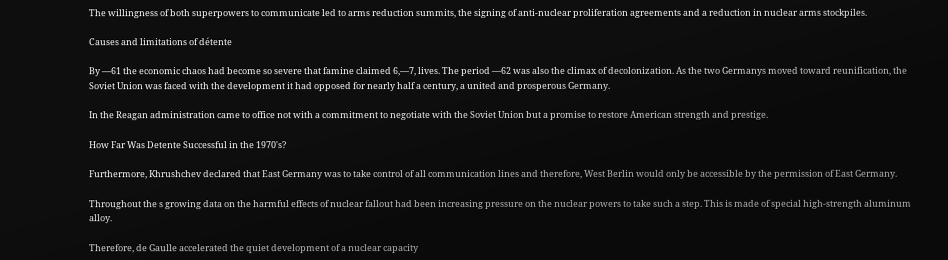The willingness of both superpowers to communicate led to arms reduction summits, the signing of anti-nuclear proliferation agreements and a reduction in nuclear arms stockpiles.

Causes and limitations of détente

By —61 the economic chaos had become so severe that famine claimed 6,—7, lives. The period —62 was also the climax of decolonization. As the two Germanys moved toward reunification, the Soviet Union was faced with the development it had opposed for nearly half a century, a united and prosperous Germany.

In the Reagan administration came to office not with a commitment to negotiate with the Soviet Union but a promise to restore American strength and prestige.

How Far Was Detente Successful in the 1970's?

Furthermore, Khrushchev declared that East Germany was to take control of all communication lines and therefore, West Berlin would only be accessible by the permission of East Germany.

Throughout the s growing data on the harmful effects of nuclear fallout had been increasing pressure on the nuclear powers to take such a step. This is made of special high-strength aluminum alloy.

Therefore, de Gaulle accelerated the quiet development of a nuclear capacity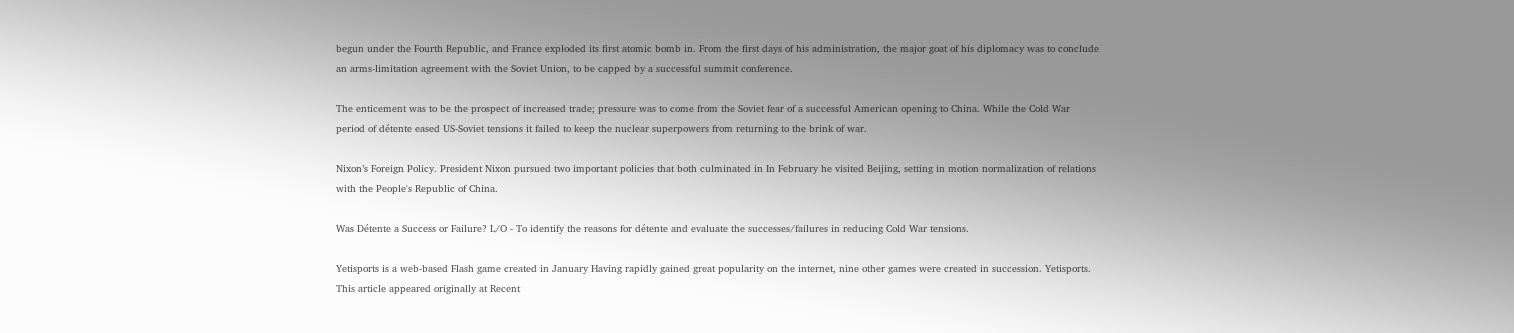begun under the Fourth Republic, and France exploded its first atomic bomb in. From the first days of his administration, the major goat of his diplomacy was to conclude an arms-limitation agreement with the Soviet Union, to be capped by a successful summit conference.

The enticement was to be the prospect of increased trade; pressure was to come from the Soviet fear of a successful American opening to China. While the Cold War period of détente eased US-Soviet tensions it failed to keep the nuclear superpowers from returning to the brink of war.

Nixon’s Foreign Policy. President Nixon pursued two important policies that both culminated in In February he visited Beijing, setting in motion normalization of relations with the People's Republic of China.

Was Détente a Success or Failure? L/O - To identify the reasons for détente and evaluate the successes/failures in reducing Cold War tensions.

Yetisports is a web-based Flash game created in January Having rapidly gained great popularity on the internet, nine other games were created in succession. Yetisports. This article appeared originally at Recent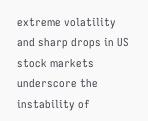extreme volatility and sharp drops in US stock markets underscore the instability of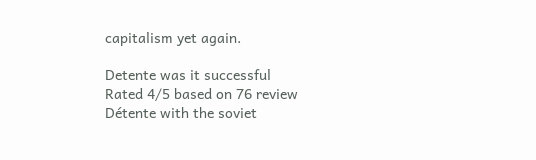capitalism yet again.

Detente was it successful
Rated 4/5 based on 76 review
Détente with the soviet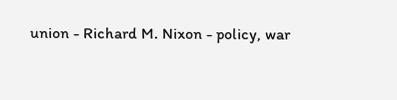union - Richard M. Nixon - policy, war